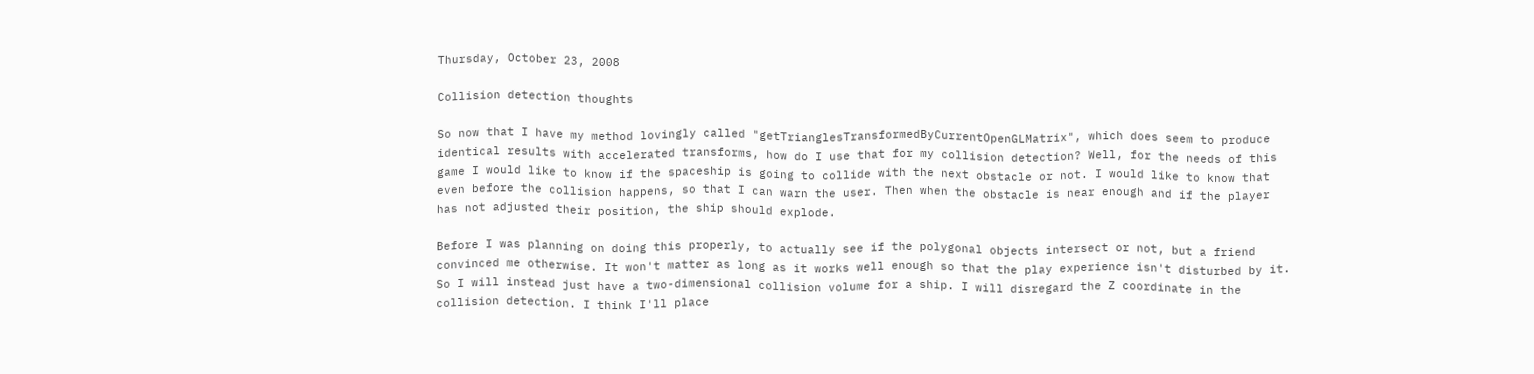Thursday, October 23, 2008

Collision detection thoughts

So now that I have my method lovingly called "getTrianglesTransformedByCurrentOpenGLMatrix", which does seem to produce identical results with accelerated transforms, how do I use that for my collision detection? Well, for the needs of this game I would like to know if the spaceship is going to collide with the next obstacle or not. I would like to know that even before the collision happens, so that I can warn the user. Then when the obstacle is near enough and if the player has not adjusted their position, the ship should explode.

Before I was planning on doing this properly, to actually see if the polygonal objects intersect or not, but a friend convinced me otherwise. It won't matter as long as it works well enough so that the play experience isn't disturbed by it. So I will instead just have a two-dimensional collision volume for a ship. I will disregard the Z coordinate in the collision detection. I think I'll place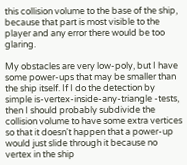this collision volume to the base of the ship, because that part is most visible to the player and any error there would be too glaring.

My obstacles are very low-poly, but I have some power-ups that may be smaller than the ship itself. If I do the detection by simple is-vertex-inside-any-triangle -tests, then I should probably subdivide the collision volume to have some extra vertices so that it doesn't happen that a power-up would just slide through it because no vertex in the ship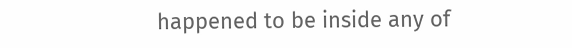happened to be inside any of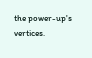the power-up's vertices.